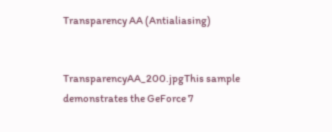Transparency AA (Antialiasing)


TransparencyAA_200.jpgThis sample demonstrates the GeForce 7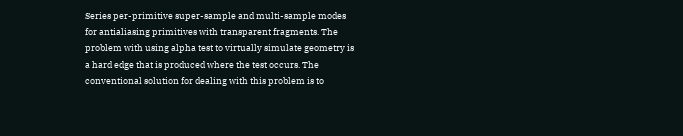Series per-primitive super-sample and multi-sample modes for antialiasing primitives with transparent fragments. The problem with using alpha test to virtually simulate geometry is a hard edge that is produced where the test occurs. The conventional solution for dealing with this problem is to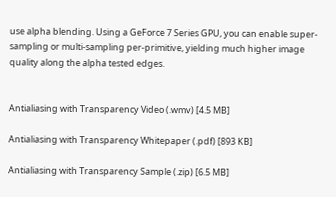use alpha blending. Using a GeForce 7 Series GPU, you can enable super-sampling or multi-sampling per-primitive, yielding much higher image quality along the alpha tested edges.


Antialiasing with Transparency Video (.wmv) [4.5 MB]

Antialiasing with Transparency Whitepaper (.pdf) [893 KB]

Antialiasing with Transparency Sample (.zip) [6.5 MB]